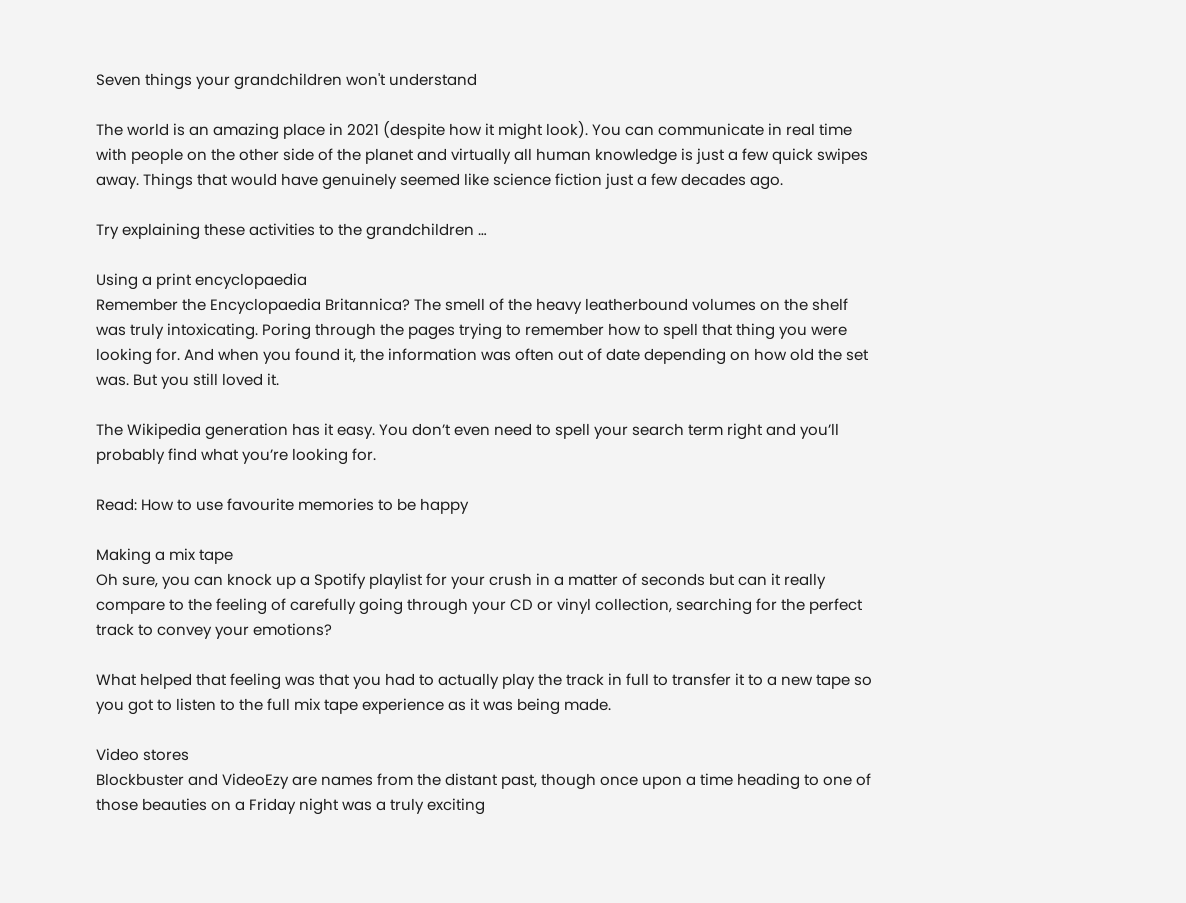Seven things your grandchildren won't understand

The world is an amazing place in 2021 (despite how it might look). You can communicate in real time with people on the other side of the planet and virtually all human knowledge is just a few quick swipes away. Things that would have genuinely seemed like science fiction just a few decades ago.

Try explaining these activities to the grandchildren …

Using a print encyclopaedia
Remember the Encyclopaedia Britannica? The smell of the heavy leatherbound volumes on the shelf was truly intoxicating. Poring through the pages trying to remember how to spell that thing you were looking for. And when you found it, the information was often out of date depending on how old the set was. But you still loved it.

The Wikipedia generation has it easy. You don’t even need to spell your search term right and you’ll probably find what you’re looking for.

Read: How to use favourite memories to be happy

Making a mix tape
Oh sure, you can knock up a Spotify playlist for your crush in a matter of seconds but can it really compare to the feeling of carefully going through your CD or vinyl collection, searching for the perfect track to convey your emotions?

What helped that feeling was that you had to actually play the track in full to transfer it to a new tape so you got to listen to the full mix tape experience as it was being made.

Video stores
Blockbuster and VideoEzy are names from the distant past, though once upon a time heading to one of those beauties on a Friday night was a truly exciting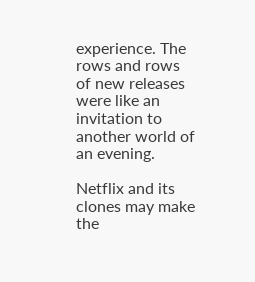experience. The rows and rows of new releases were like an invitation to another world of an evening.

Netflix and its clones may make the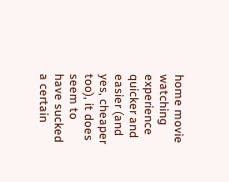home movie watching experience quicker and easier (and yes, cheaper too), it does seem to have sucked a certain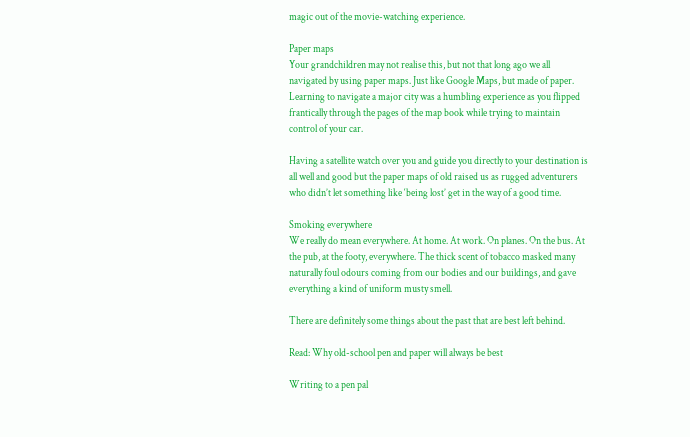magic out of the movie-watching experience.

Paper maps
Your grandchildren may not realise this, but not that long ago we all navigated by using paper maps. Just like Google Maps, but made of paper. Learning to navigate a major city was a humbling experience as you flipped frantically through the pages of the map book while trying to maintain control of your car.

Having a satellite watch over you and guide you directly to your destination is all well and good but the paper maps of old raised us as rugged adventurers who didn’t let something like ‘being lost’ get in the way of a good time.

Smoking everywhere
We really do mean everywhere. At home. At work. On planes. On the bus. At the pub, at the footy, everywhere. The thick scent of tobacco masked many naturally foul odours coming from our bodies and our buildings, and gave everything a kind of uniform musty smell.

There are definitely some things about the past that are best left behind.

Read: Why old-school pen and paper will always be best

Writing to a pen pal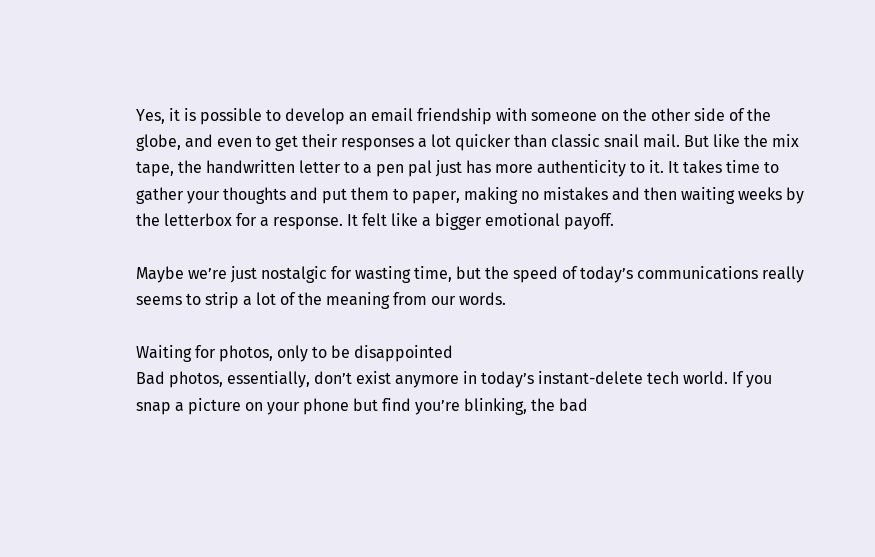Yes, it is possible to develop an email friendship with someone on the other side of the globe, and even to get their responses a lot quicker than classic snail mail. But like the mix tape, the handwritten letter to a pen pal just has more authenticity to it. It takes time to gather your thoughts and put them to paper, making no mistakes and then waiting weeks by the letterbox for a response. It felt like a bigger emotional payoff.

Maybe we’re just nostalgic for wasting time, but the speed of today’s communications really seems to strip a lot of the meaning from our words.

Waiting for photos, only to be disappointed
Bad photos, essentially, don’t exist anymore in today’s instant-delete tech world. If you snap a picture on your phone but find you’re blinking, the bad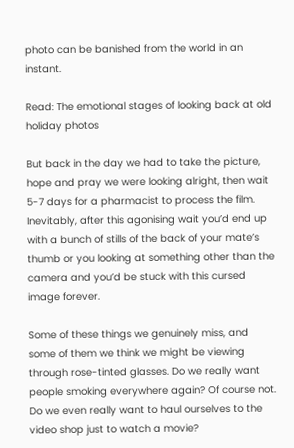photo can be banished from the world in an instant.

Read: The emotional stages of looking back at old holiday photos

But back in the day we had to take the picture, hope and pray we were looking alright, then wait 5-7 days for a pharmacist to process the film. Inevitably, after this agonising wait you’d end up with a bunch of stills of the back of your mate’s thumb or you looking at something other than the camera and you’d be stuck with this cursed image forever.

Some of these things we genuinely miss, and some of them we think we might be viewing through rose-tinted glasses. Do we really want people smoking everywhere again? Of course not. Do we even really want to haul ourselves to the video shop just to watch a movie?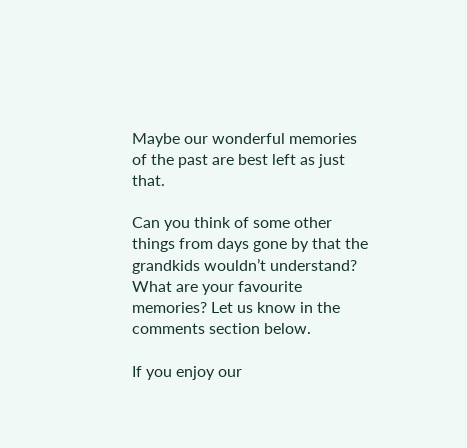Maybe our wonderful memories of the past are best left as just that.

Can you think of some other things from days gone by that the grandkids wouldn’t understand? What are your favourite memories? Let us know in the comments section below.

If you enjoy our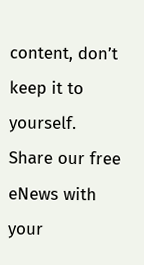content, don’t keep it to yourself. Share our free eNews with your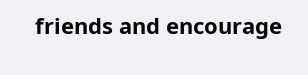friends and encourage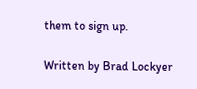them to sign up.

Written by Brad Lockyer